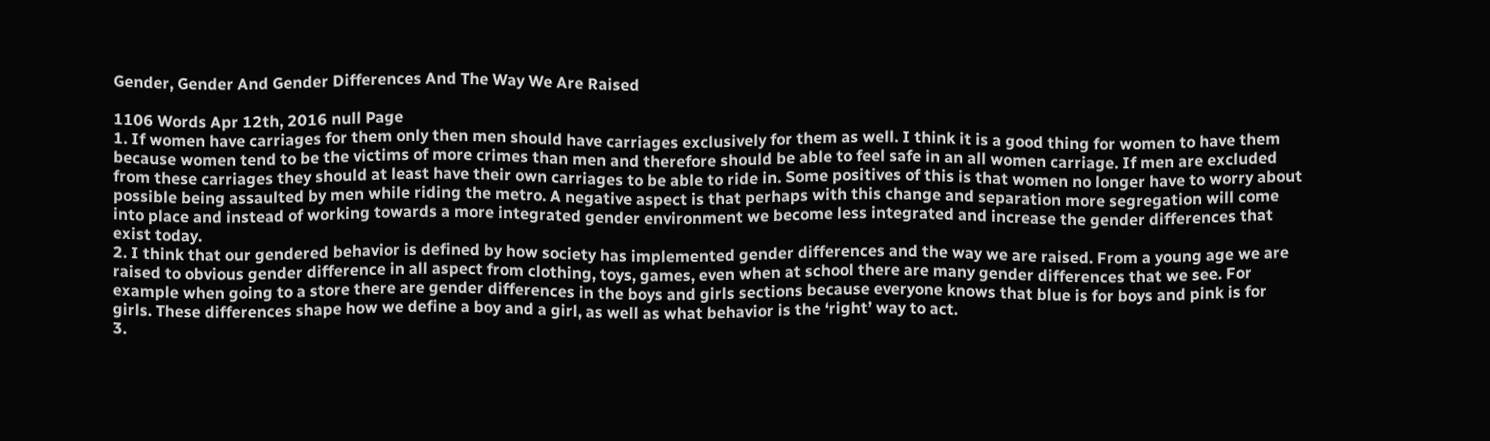Gender, Gender And Gender Differences And The Way We Are Raised

1106 Words Apr 12th, 2016 null Page
1. If women have carriages for them only then men should have carriages exclusively for them as well. I think it is a good thing for women to have them because women tend to be the victims of more crimes than men and therefore should be able to feel safe in an all women carriage. If men are excluded from these carriages they should at least have their own carriages to be able to ride in. Some positives of this is that women no longer have to worry about possible being assaulted by men while riding the metro. A negative aspect is that perhaps with this change and separation more segregation will come into place and instead of working towards a more integrated gender environment we become less integrated and increase the gender differences that exist today.
2. I think that our gendered behavior is defined by how society has implemented gender differences and the way we are raised. From a young age we are raised to obvious gender difference in all aspect from clothing, toys, games, even when at school there are many gender differences that we see. For example when going to a store there are gender differences in the boys and girls sections because everyone knows that blue is for boys and pink is for girls. These differences shape how we define a boy and a girl, as well as what behavior is the ‘right’ way to act.
3.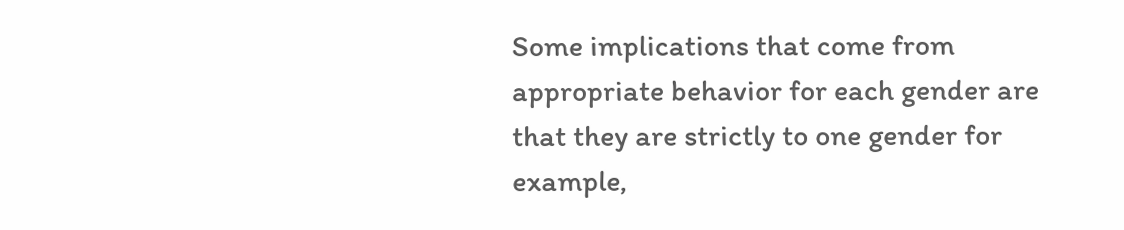Some implications that come from appropriate behavior for each gender are that they are strictly to one gender for example,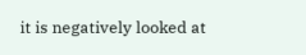it is negatively looked at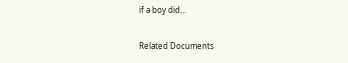if a boy did…

Related Documents